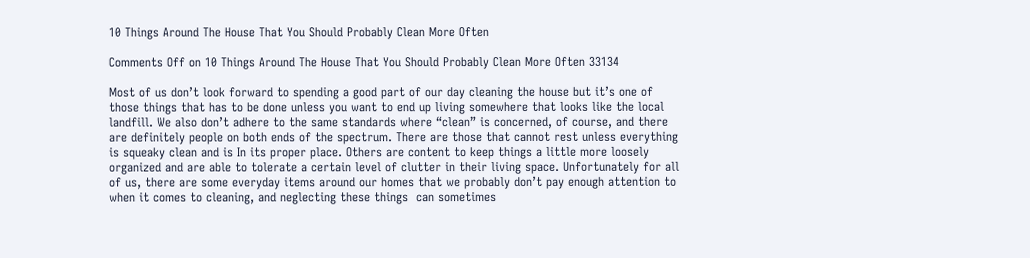10 Things Around The House That You Should Probably Clean More Often

Comments Off on 10 Things Around The House That You Should Probably Clean More Often 33134

Most of us don’t look forward to spending a good part of our day cleaning the house but it’s one of those things that has to be done unless you want to end up living somewhere that looks like the local landfill. We also don’t adhere to the same standards where “clean” is concerned, of course, and there are definitely people on both ends of the spectrum. There are those that cannot rest unless everything is squeaky clean and is In its proper place. Others are content to keep things a little more loosely organized and are able to tolerate a certain level of clutter in their living space. Unfortunately for all of us, there are some everyday items around our homes that we probably don’t pay enough attention to when it comes to cleaning, and neglecting these things  can sometimes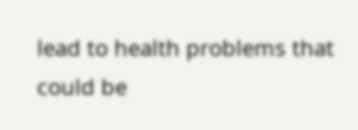lead to health problems that could be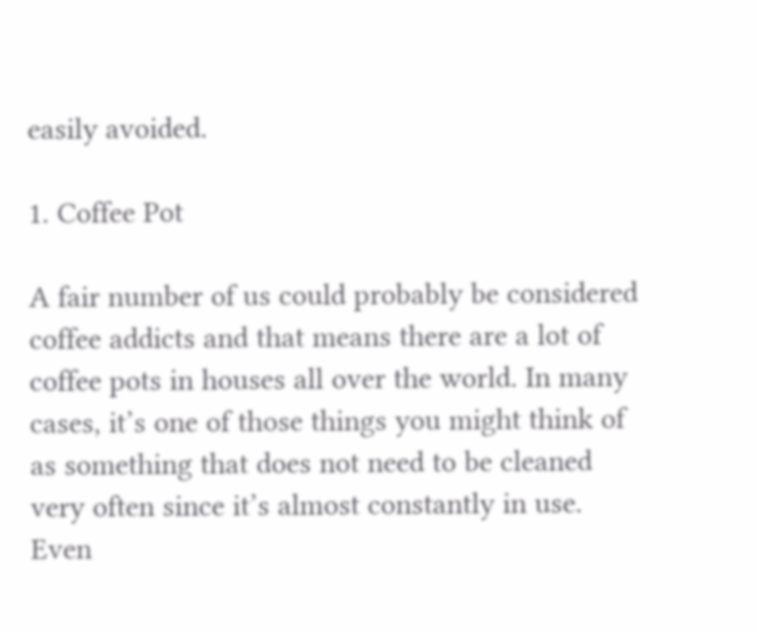easily avoided.

1. Coffee Pot

A fair number of us could probably be considered coffee addicts and that means there are a lot of coffee pots in houses all over the world. In many cases, it’s one of those things you might think of as something that does not need to be cleaned very often since it’s almost constantly in use. Even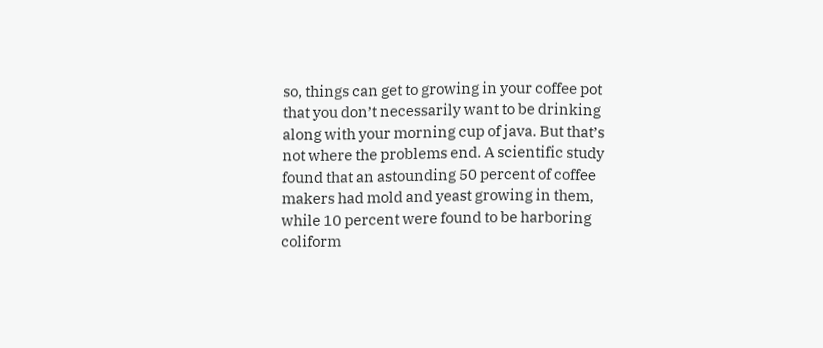so, things can get to growing in your coffee pot that you don’t necessarily want to be drinking along with your morning cup of java. But that’s not where the problems end. A scientific study found that an astounding 50 percent of coffee makers had mold and yeast growing in them, while 10 percent were found to be harboring coliform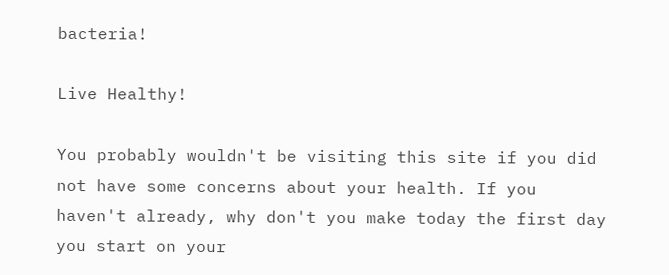bacteria!

Live Healthy!

You probably wouldn't be visiting this site if you did not have some concerns about your health. If you haven't already, why don't you make today the first day you start on your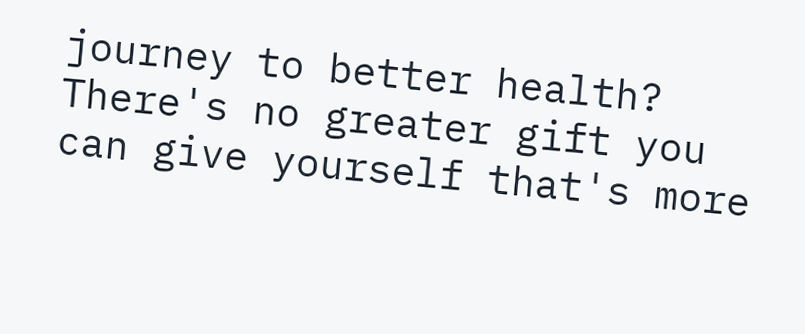journey to better health? There's no greater gift you can give yourself that's more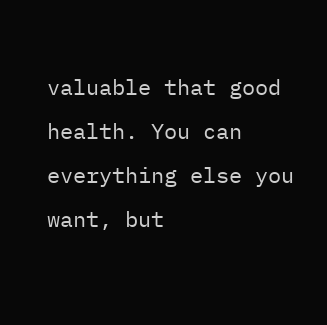valuable that good health. You can everything else you want, but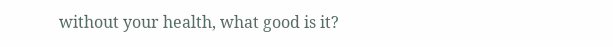without your health, what good is it?